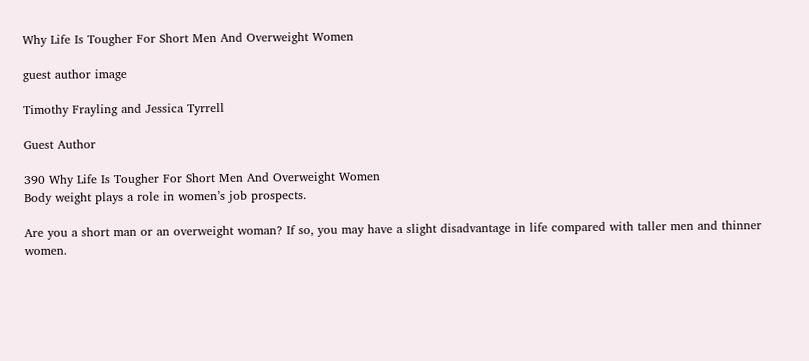Why Life Is Tougher For Short Men And Overweight Women

guest author image

Timothy Frayling and Jessica Tyrrell

Guest Author

390 Why Life Is Tougher For Short Men And Overweight Women
Body weight plays a role in women’s job prospects.

Are you a short man or an overweight woman? If so, you may have a slight disadvantage in life compared with taller men and thinner women.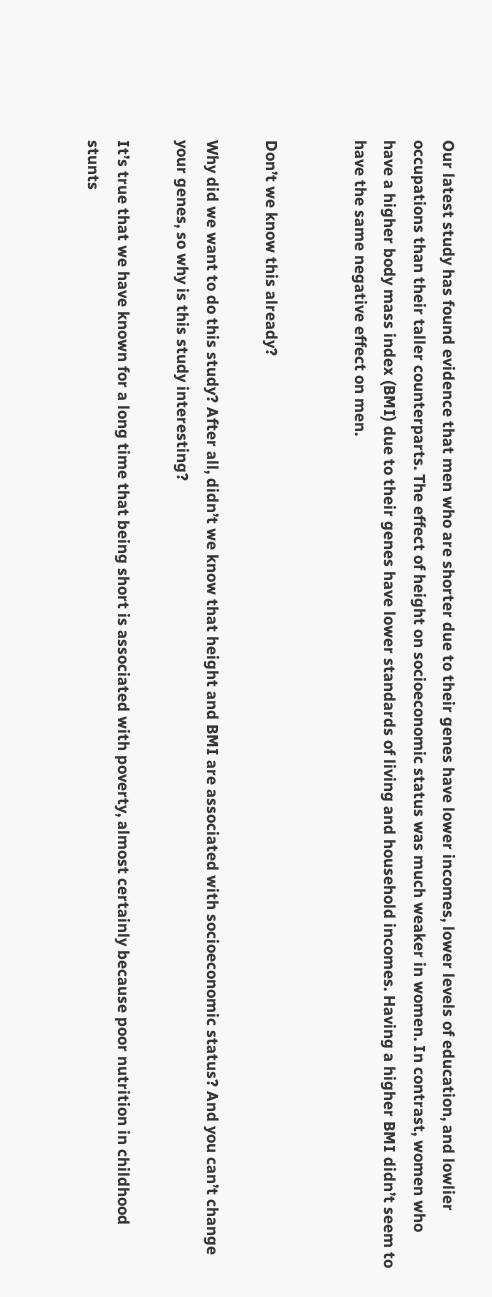Our latest study has found evidence that men who are shorter due to their genes have lower incomes, lower levels of education, and lowlier occupations than their taller counterparts. The effect of height on socioeconomic status was much weaker in women. In contrast, women who have a higher body mass index (BMI) due to their genes have lower standards of living and household incomes. Having a higher BMI didn’t seem to have the same negative effect on men.


Don’t we know this already?

Why did we want to do this study? After all, didn’t we know that height and BMI are associated with socioeconomic status? And you can’t change your genes, so why is this study interesting?

It’s true that we have known for a long time that being short is associated with poverty, almost certainly because poor nutrition in childhood stunts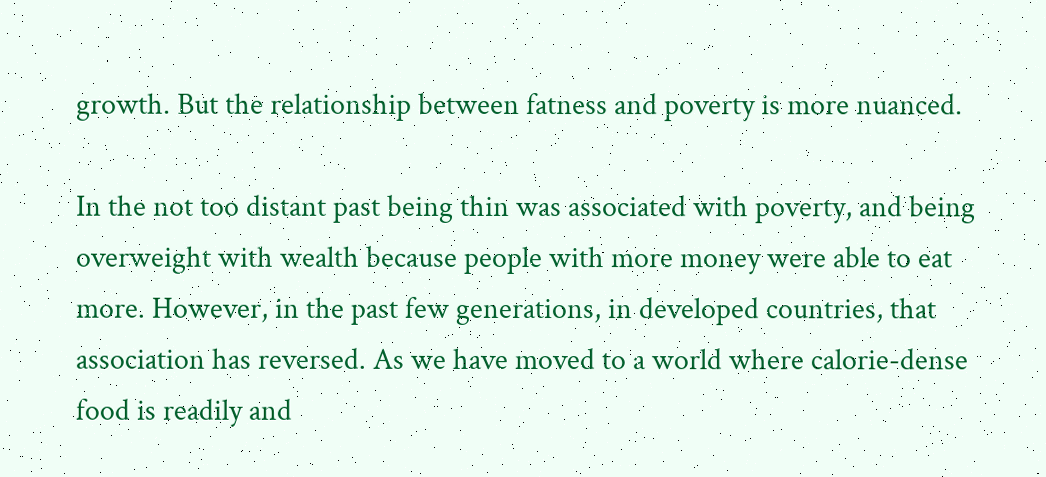growth. But the relationship between fatness and poverty is more nuanced.

In the not too distant past being thin was associated with poverty, and being overweight with wealth because people with more money were able to eat more. However, in the past few generations, in developed countries, that association has reversed. As we have moved to a world where calorie-dense food is readily and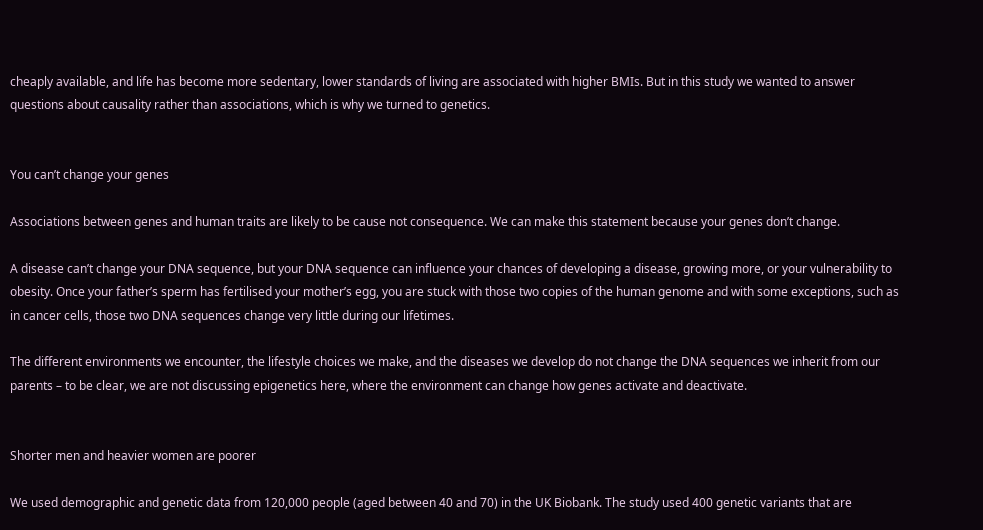cheaply available, and life has become more sedentary, lower standards of living are associated with higher BMIs. But in this study we wanted to answer questions about causality rather than associations, which is why we turned to genetics.


You can’t change your genes

Associations between genes and human traits are likely to be cause not consequence. We can make this statement because your genes don’t change.

A disease can’t change your DNA sequence, but your DNA sequence can influence your chances of developing a disease, growing more, or your vulnerability to obesity. Once your father’s sperm has fertilised your mother’s egg, you are stuck with those two copies of the human genome and with some exceptions, such as in cancer cells, those two DNA sequences change very little during our lifetimes.

The different environments we encounter, the lifestyle choices we make, and the diseases we develop do not change the DNA sequences we inherit from our parents – to be clear, we are not discussing epigenetics here, where the environment can change how genes activate and deactivate.


Shorter men and heavier women are poorer

We used demographic and genetic data from 120,000 people (aged between 40 and 70) in the UK Biobank. The study used 400 genetic variants that are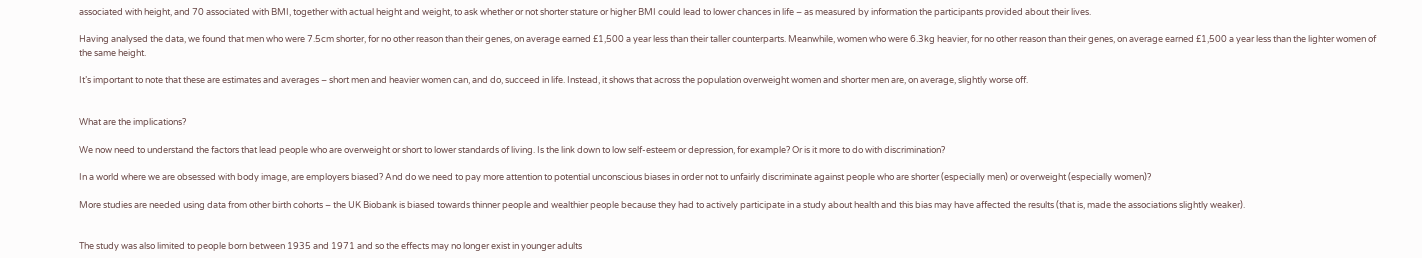associated with height, and 70 associated with BMI, together with actual height and weight, to ask whether or not shorter stature or higher BMI could lead to lower chances in life – as measured by information the participants provided about their lives.

Having analysed the data, we found that men who were 7.5cm shorter, for no other reason than their genes, on average earned £1,500 a year less than their taller counterparts. Meanwhile, women who were 6.3kg heavier, for no other reason than their genes, on average earned £1,500 a year less than the lighter women of the same height.

It’s important to note that these are estimates and averages – short men and heavier women can, and do, succeed in life. Instead, it shows that across the population overweight women and shorter men are, on average, slightly worse off.


What are the implications?

We now need to understand the factors that lead people who are overweight or short to lower standards of living. Is the link down to low self-esteem or depression, for example? Or is it more to do with discrimination?

In a world where we are obsessed with body image, are employers biased? And do we need to pay more attention to potential unconscious biases in order not to unfairly discriminate against people who are shorter (especially men) or overweight (especially women)?

More studies are needed using data from other birth cohorts – the UK Biobank is biased towards thinner people and wealthier people because they had to actively participate in a study about health and this bias may have affected the results (that is, made the associations slightly weaker).


The study was also limited to people born between 1935 and 1971 and so the effects may no longer exist in younger adults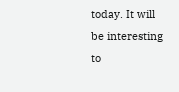today. It will be interesting to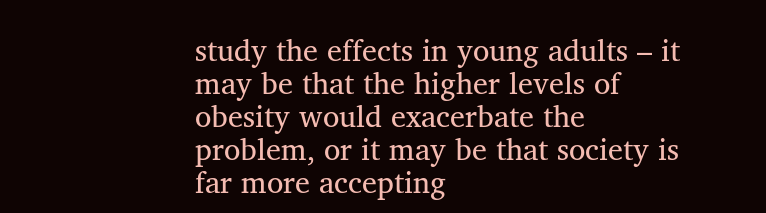study the effects in young adults – it may be that the higher levels of obesity would exacerbate the problem, or it may be that society is far more accepting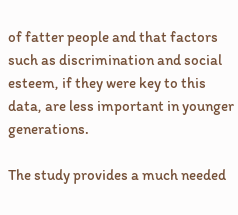of fatter people and that factors such as discrimination and social esteem, if they were key to this data, are less important in younger generations.

The study provides a much needed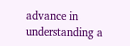advance in understanding a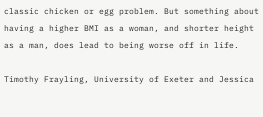classic chicken or egg problem. But something about having a higher BMI as a woman, and shorter height as a man, does lead to being worse off in life.

Timothy Frayling, University of Exeter and Jessica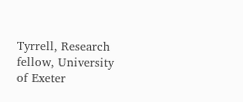Tyrrell, Research fellow, University of Exeter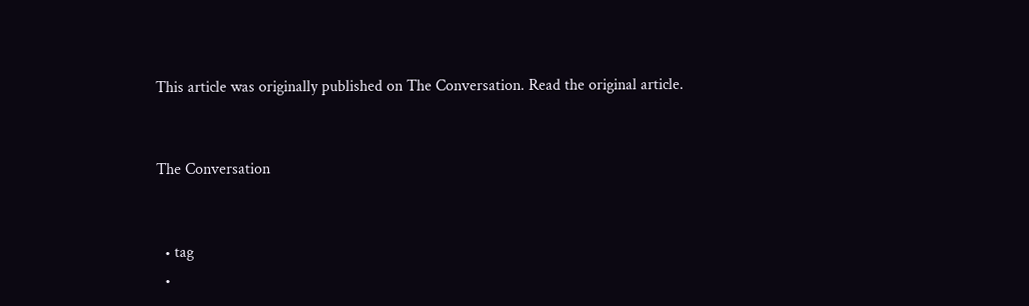This article was originally published on The Conversation. Read the original article.


The Conversation


  • tag
  •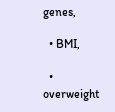genes,

  • BMI,

  • overweight